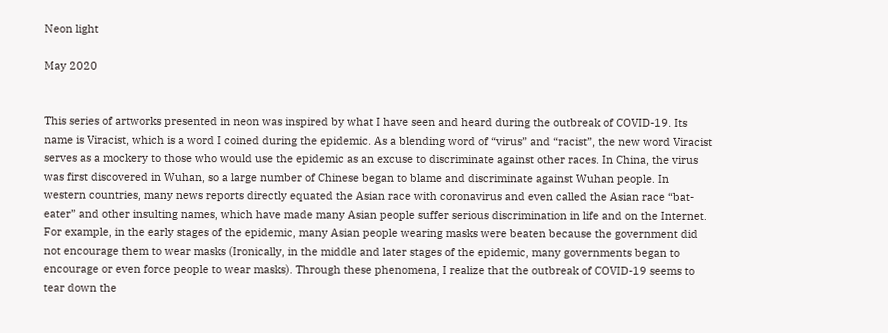Neon light

May 2020


This series of artworks presented in neon was inspired by what I have seen and heard during the outbreak of COVID-19. Its name is Viracist, which is a word I coined during the epidemic. As a blending word of “virus” and “racist”, the new word Viracist serves as a mockery to those who would use the epidemic as an excuse to discriminate against other races. In China, the virus was first discovered in Wuhan, so a large number of Chinese began to blame and discriminate against Wuhan people. In western countries, many news reports directly equated the Asian race with coronavirus and even called the Asian race “bat-eater” and other insulting names, which have made many Asian people suffer serious discrimination in life and on the Internet. For example, in the early stages of the epidemic, many Asian people wearing masks were beaten because the government did not encourage them to wear masks (Ironically, in the middle and later stages of the epidemic, many governments began to encourage or even force people to wear masks). Through these phenomena, I realize that the outbreak of COVID-19 seems to tear down the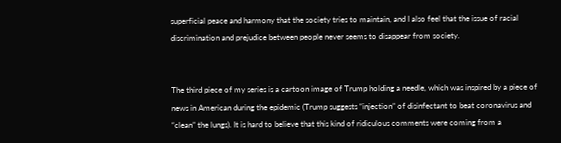superficial peace and harmony that the society tries to maintain, and I also feel that the issue of racial discrimination and prejudice between people never seems to disappear from society.


The third piece of my series is a cartoon image of Trump holding a needle, which was inspired by a piece of news in American during the epidemic (Trump suggests “injection” of disinfectant to beat coronavirus and “clean” the lungs). It is hard to believe that this kind of ridiculous comments were coming from a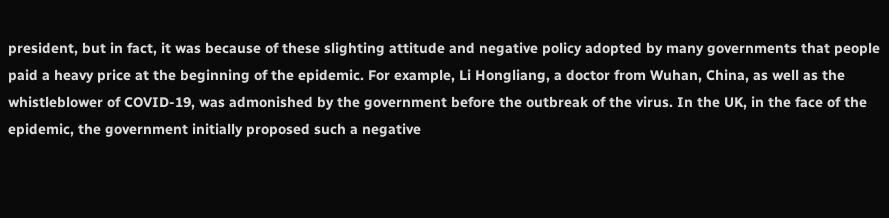president, but in fact, it was because of these slighting attitude and negative policy adopted by many governments that people paid a heavy price at the beginning of the epidemic. For example, Li Hongliang, a doctor from Wuhan, China, as well as the whistleblower of COVID-19, was admonished by the government before the outbreak of the virus. In the UK, in the face of the epidemic, the government initially proposed such a negative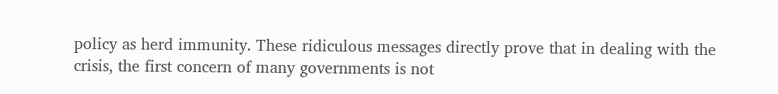policy as herd immunity. These ridiculous messages directly prove that in dealing with the crisis, the first concern of many governments is not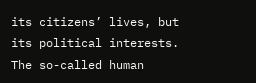its citizens’ lives, but its political interests. The so-called human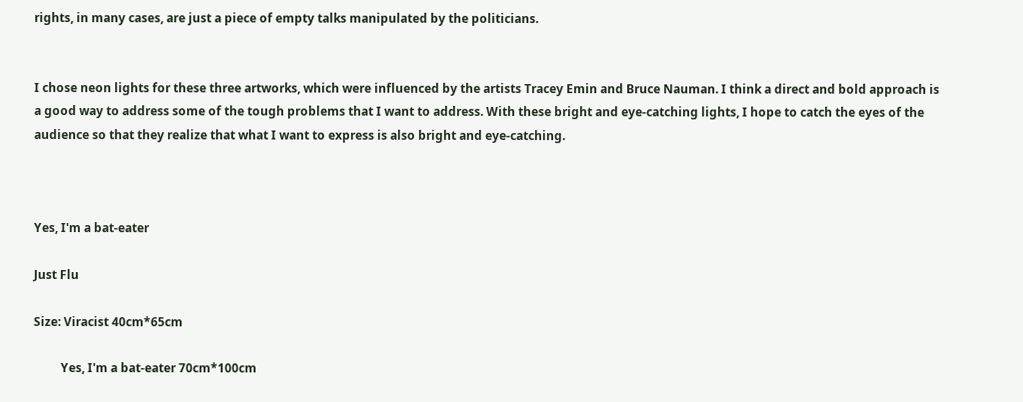rights, in many cases, are just a piece of empty talks manipulated by the politicians.


I chose neon lights for these three artworks, which were influenced by the artists Tracey Emin and Bruce Nauman. I think a direct and bold approach is a good way to address some of the tough problems that I want to address. With these bright and eye-catching lights, I hope to catch the eyes of the audience so that they realize that what I want to express is also bright and eye-catching.



Yes, I'm a bat-eater

Just Flu

Size: Viracist 40cm*65cm

         Yes, I'm a bat-eater 70cm*100cm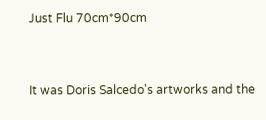Just Flu 70cm*90cm


It was Doris Salcedo's artworks and the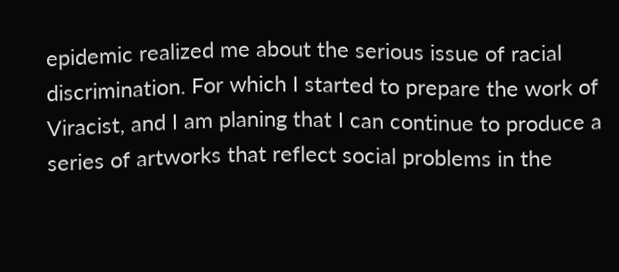epidemic realized me about the serious issue of racial discrimination. For which I started to prepare the work of Viracist, and I am planing that I can continue to produce a series of artworks that reflect social problems in the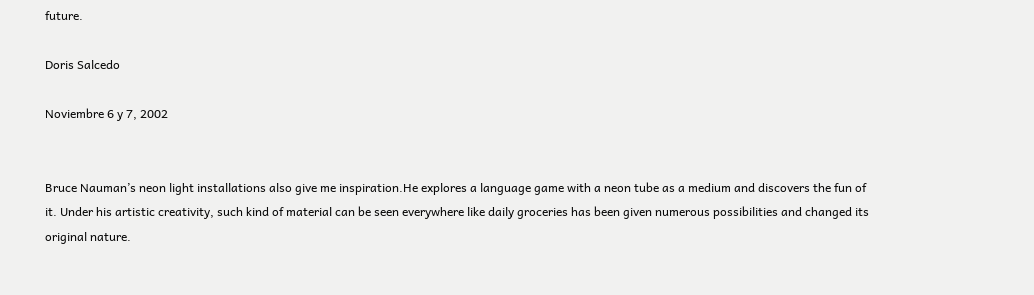future.

Doris Salcedo

Noviembre 6 y 7, 2002


Bruce Nauman’s neon light installations also give me inspiration.He explores a language game with a neon tube as a medium and discovers the fun of it. Under his artistic creativity, such kind of material can be seen everywhere like daily groceries has been given numerous possibilities and changed its original nature.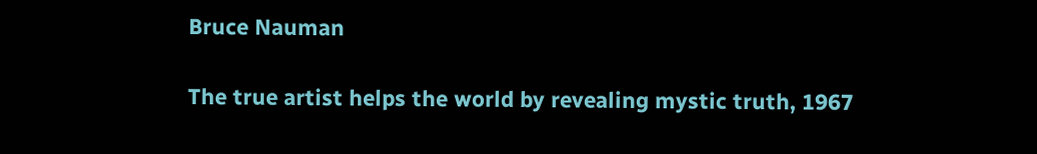Bruce Nauman

The true artist helps the world by revealing mystic truth, 1967